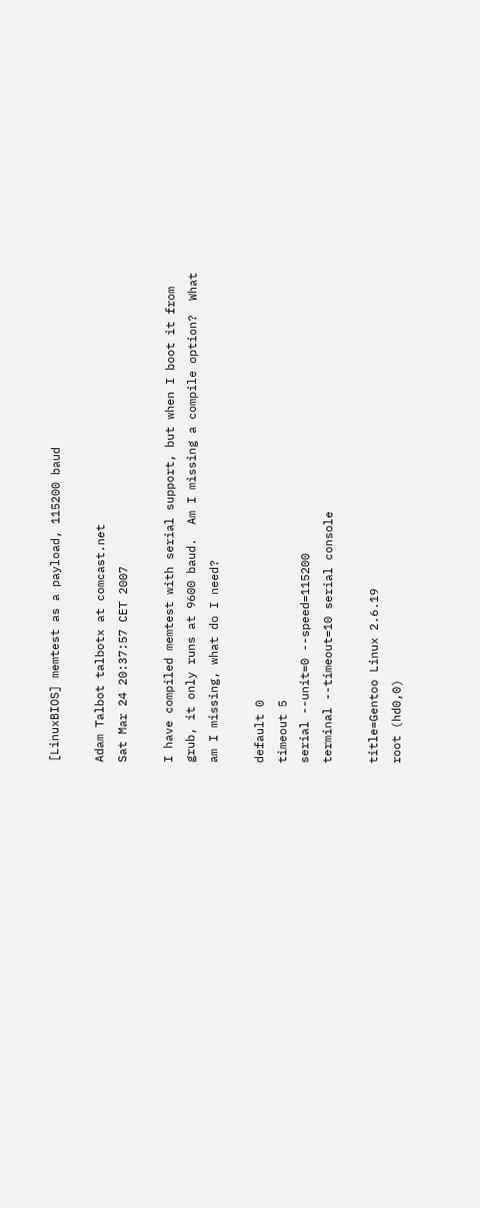[LinuxBIOS] memtest as a payload, 115200 baud

Adam Talbot talbotx at comcast.net
Sat Mar 24 20:37:57 CET 2007

I have compiled memtest with serial support, but when I boot it from
grub, it only runs at 9600 baud.  Am I missing a compile option?  What
am I missing, what do I need?

default 0
timeout 5
serial --unit=0 --speed=115200
terminal --timeout=10 serial console

title=Gentoo Linux 2.6.19
root (hd0,0)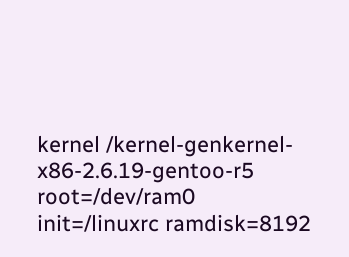kernel /kernel-genkernel-x86-2.6.19-gentoo-r5 root=/dev/ram0
init=/linuxrc ramdisk=8192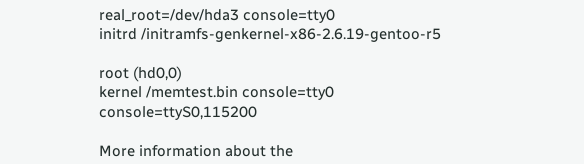real_root=/dev/hda3 console=tty0
initrd /initramfs-genkernel-x86-2.6.19-gentoo-r5

root (hd0,0)
kernel /memtest.bin console=tty0 console=ttyS0,115200

More information about the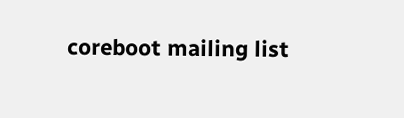coreboot mailing list